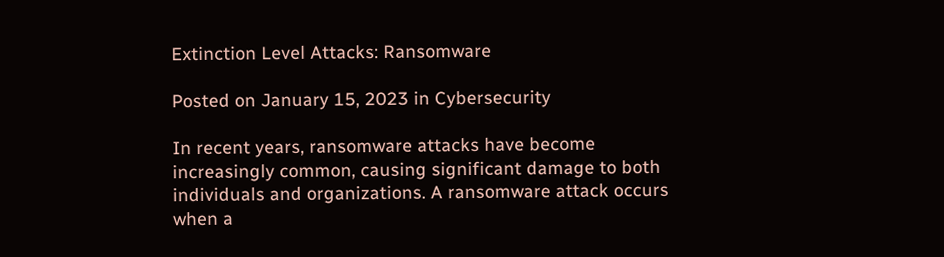Extinction Level Attacks: Ransomware

Posted on January 15, 2023 in Cybersecurity

In recent years, ransomware attacks have become increasingly common, causing significant damage to both individuals and organizations. A ransomware attack occurs when a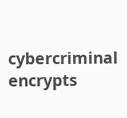cybercriminal encrypts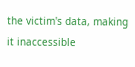the victim's data, making it inaccessible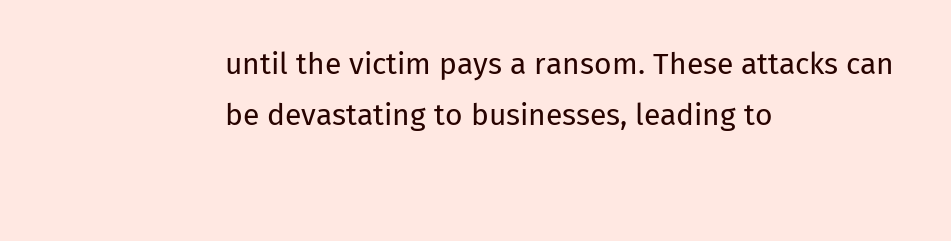until the victim pays a ransom. These attacks can be devastating to businesses, leading to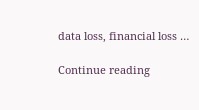data loss, financial loss …

Continue reading